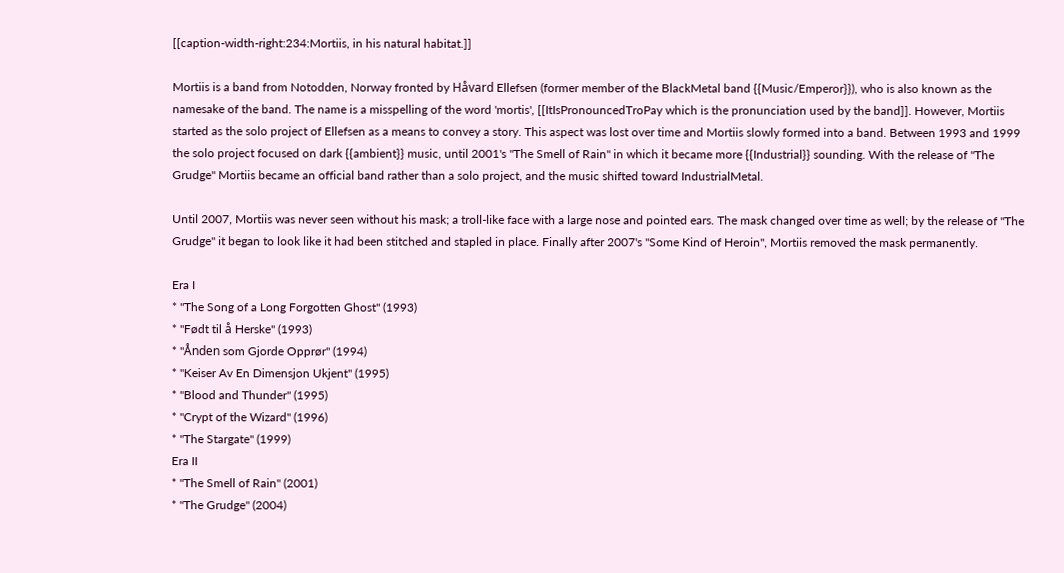[[caption-width-right:234:Mortiis, in his natural habitat.]]

Mortiis is a band from Notodden, Norway fronted by Håvard Ellefsen (former member of the BlackMetal band {{Music/Emperor}}), who is also known as the namesake of the band. The name is a misspelling of the word 'mortis', [[ItIsPronouncedTroPay which is the pronunciation used by the band]]. However, Mortiis started as the solo project of Ellefsen as a means to convey a story. This aspect was lost over time and Mortiis slowly formed into a band. Between 1993 and 1999 the solo project focused on dark {{ambient}} music, until 2001's ''The Smell of Rain'' in which it became more {{Industrial}} sounding. With the release of ''The Grudge'' Mortiis became an official band rather than a solo project, and the music shifted toward IndustrialMetal.

Until 2007, Mortiis was never seen without his mask; a troll-like face with a large nose and pointed ears. The mask changed over time as well; by the release of ''The Grudge'' it began to look like it had been stitched and stapled in place. Finally after 2007's ''Some Kind of Heroin'', Mortiis removed the mask permanently.

Era I
* ''The Song of a Long Forgotten Ghost'' (1993)
* ''Født til å Herske'' (1993)
* ''Ånden som Gjorde Opprør'' (1994)
* ''Keiser Av En Dimensjon Ukjent'' (1995)
* ''Blood and Thunder'' (1995)
* ''Crypt of the Wizard'' (1996)
* ''The Stargate'' (1999)
Era II
* ''The Smell of Rain'' (2001)
* ''The Grudge'' (2004)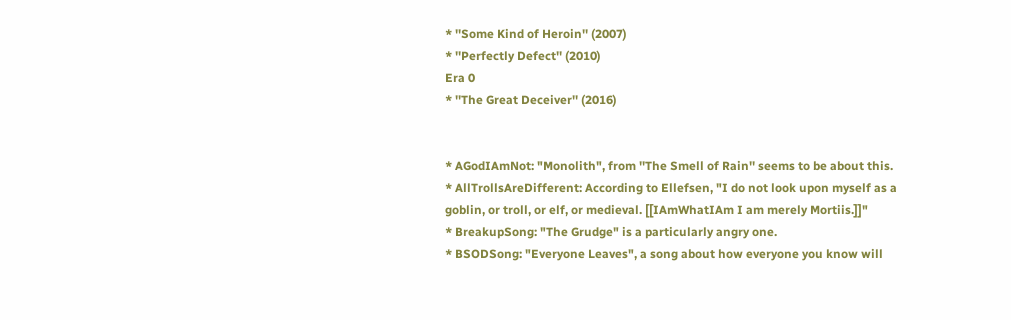* ''Some Kind of Heroin'' (2007)
* ''Perfectly Defect'' (2010)
Era 0
* ''The Great Deceiver'' (2016)


* AGodIAmNot: "Monolith", from ''The Smell of Rain'' seems to be about this.
* AllTrollsAreDifferent: According to Ellefsen, "I do not look upon myself as a goblin, or troll, or elf, or medieval. [[IAmWhatIAm I am merely Mortiis.]]"
* BreakupSong: "The Grudge" is a particularly angry one.
* BSODSong: "Everyone Leaves", a song about how everyone you know will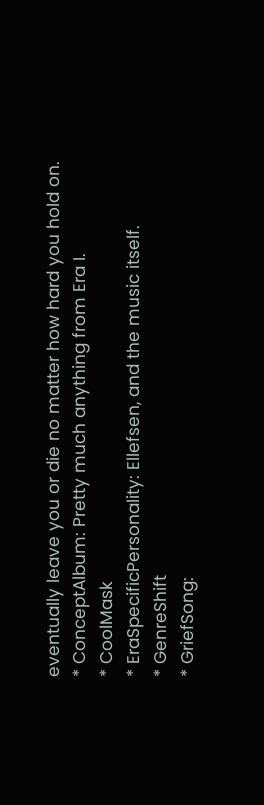eventually leave you or die no matter how hard you hold on.
* ConceptAlbum: Pretty much anything from Era I.
* CoolMask
* EraSpecificPersonality: Ellefsen, and the music itself.
* GenreShift
* GriefSong: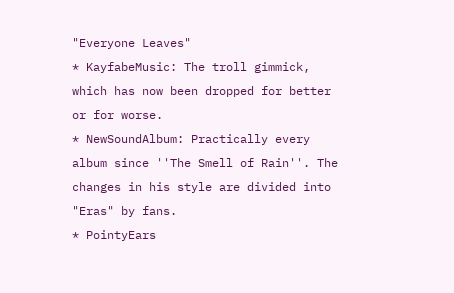"Everyone Leaves"
* KayfabeMusic: The troll gimmick, which has now been dropped for better or for worse.
* NewSoundAlbum: Practically every album since ''The Smell of Rain''. The changes in his style are divided into "Eras" by fans.
* PointyEars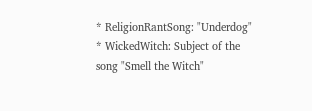* ReligionRantSong: "Underdog"
* WickedWitch: Subject of the song "Smell the Witch"